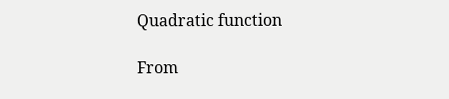Quadratic function

From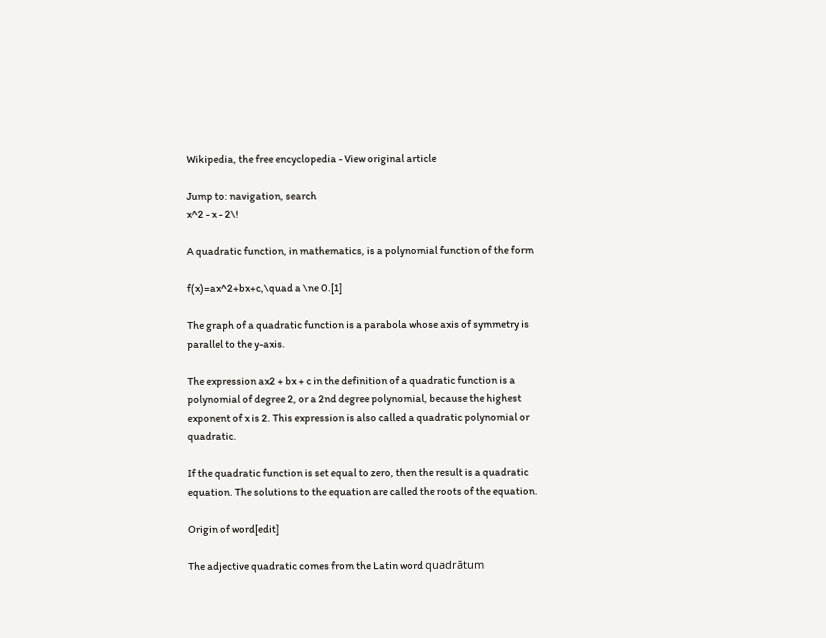Wikipedia, the free encyclopedia - View original article

Jump to: navigation, search
x^2 - x - 2\!

A quadratic function, in mathematics, is a polynomial function of the form

f(x)=ax^2+bx+c,\quad a \ne 0.[1]

The graph of a quadratic function is a parabola whose axis of symmetry is parallel to the y-axis.

The expression ax2 + bx + c in the definition of a quadratic function is a polynomial of degree 2, or a 2nd degree polynomial, because the highest exponent of x is 2. This expression is also called a quadratic polynomial or quadratic.

If the quadratic function is set equal to zero, then the result is a quadratic equation. The solutions to the equation are called the roots of the equation.

Origin of word[edit]

The adjective quadratic comes from the Latin word quadrātum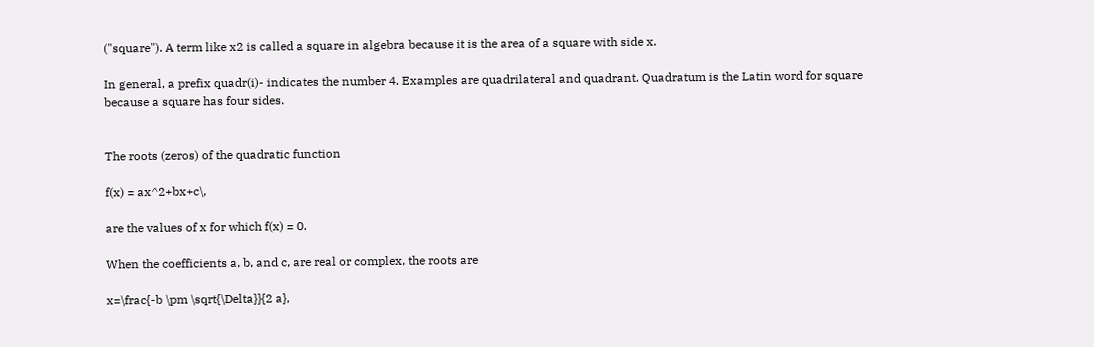("square"). A term like x2 is called a square in algebra because it is the area of a square with side x.

In general, a prefix quadr(i)- indicates the number 4. Examples are quadrilateral and quadrant. Quadratum is the Latin word for square because a square has four sides.


The roots (zeros) of the quadratic function

f(x) = ax^2+bx+c\,

are the values of x for which f(x) = 0.

When the coefficients a, b, and c, are real or complex, the roots are

x=\frac{-b \pm \sqrt{\Delta}}{2 a},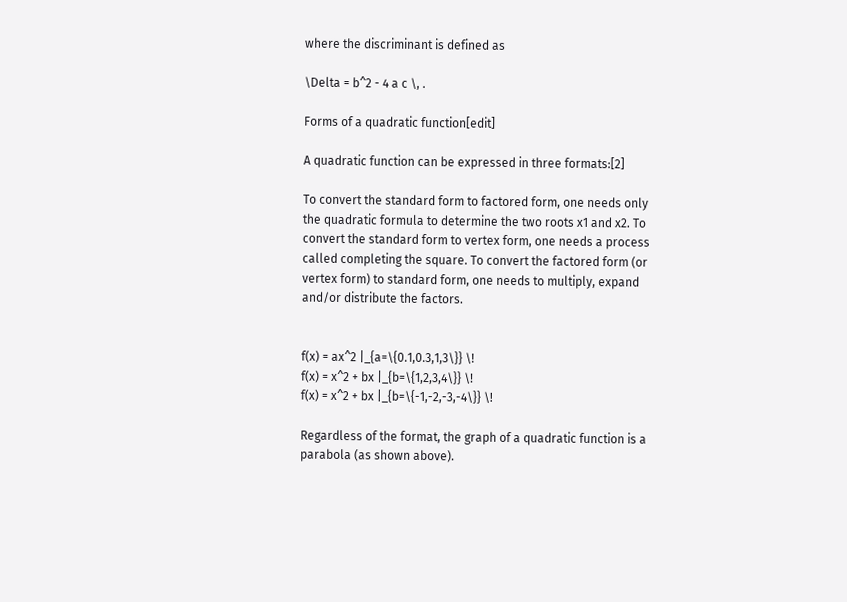where the discriminant is defined as

\Delta = b^2 - 4 a c \, .

Forms of a quadratic function[edit]

A quadratic function can be expressed in three formats:[2]

To convert the standard form to factored form, one needs only the quadratic formula to determine the two roots x1 and x2. To convert the standard form to vertex form, one needs a process called completing the square. To convert the factored form (or vertex form) to standard form, one needs to multiply, expand and/or distribute the factors.


f(x) = ax^2 |_{a=\{0.1,0.3,1,3\}} \!
f(x) = x^2 + bx |_{b=\{1,2,3,4\}} \!
f(x) = x^2 + bx |_{b=\{-1,-2,-3,-4\}} \!

Regardless of the format, the graph of a quadratic function is a parabola (as shown above).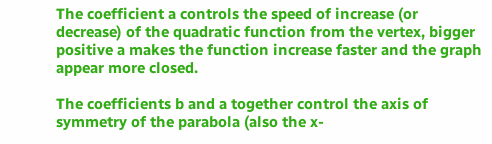The coefficient a controls the speed of increase (or decrease) of the quadratic function from the vertex, bigger positive a makes the function increase faster and the graph appear more closed.

The coefficients b and a together control the axis of symmetry of the parabola (also the x-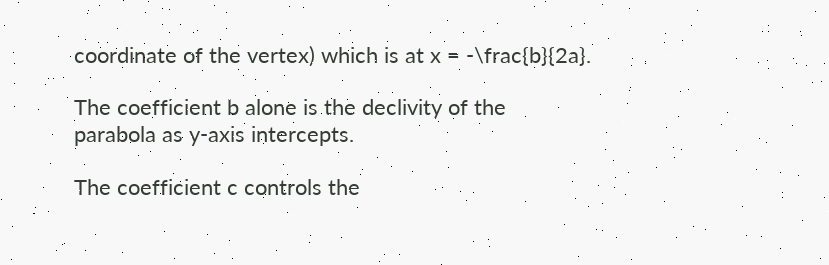coordinate of the vertex) which is at x = -\frac{b}{2a}.

The coefficient b alone is the declivity of the parabola as y-axis intercepts.

The coefficient c controls the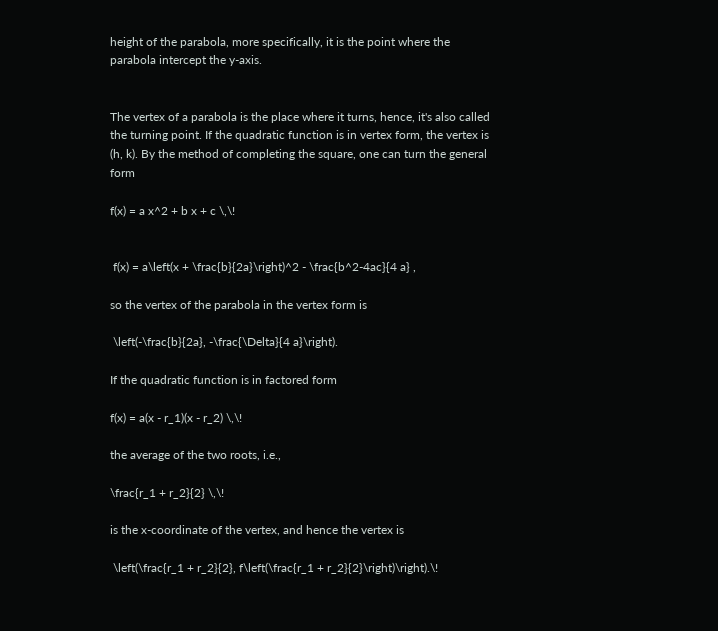height of the parabola, more specifically, it is the point where the parabola intercept the y-axis.


The vertex of a parabola is the place where it turns, hence, it's also called the turning point. If the quadratic function is in vertex form, the vertex is (h, k). By the method of completing the square, one can turn the general form

f(x) = a x^2 + b x + c \,\!


 f(x) = a\left(x + \frac{b}{2a}\right)^2 - \frac{b^2-4ac}{4 a} ,

so the vertex of the parabola in the vertex form is

 \left(-\frac{b}{2a}, -\frac{\Delta}{4 a}\right).

If the quadratic function is in factored form

f(x) = a(x - r_1)(x - r_2) \,\!

the average of the two roots, i.e.,

\frac{r_1 + r_2}{2} \,\!

is the x-coordinate of the vertex, and hence the vertex is

 \left(\frac{r_1 + r_2}{2}, f\left(\frac{r_1 + r_2}{2}\right)\right).\!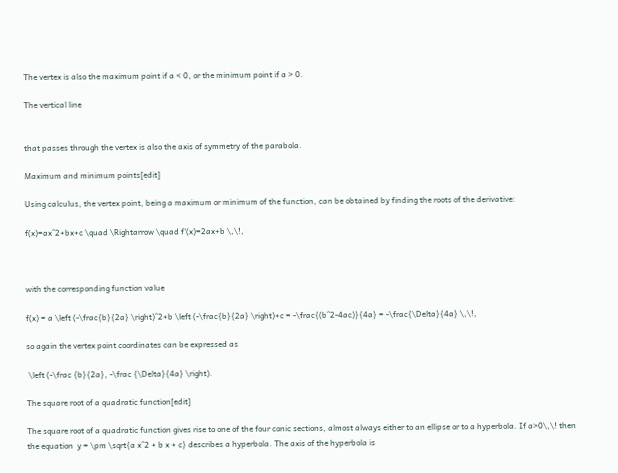The vertex is also the maximum point if a < 0, or the minimum point if a > 0.

The vertical line


that passes through the vertex is also the axis of symmetry of the parabola.

Maximum and minimum points[edit]

Using calculus, the vertex point, being a maximum or minimum of the function, can be obtained by finding the roots of the derivative:

f(x)=ax^2+bx+c \quad \Rightarrow \quad f'(x)=2ax+b \,\!,



with the corresponding function value

f(x) = a \left (-\frac{b}{2a} \right)^2+b \left (-\frac{b}{2a} \right)+c = -\frac{(b^2-4ac)}{4a} = -\frac{\Delta}{4a} \,\!,

so again the vertex point coordinates can be expressed as

 \left (-\frac {b}{2a}, -\frac {\Delta}{4a} \right).

The square root of a quadratic function[edit]

The square root of a quadratic function gives rise to one of the four conic sections, almost always either to an ellipse or to a hyperbola. If a>0\,\! then the equation  y = \pm \sqrt{a x^2 + b x + c} describes a hyperbola. The axis of the hyperbola is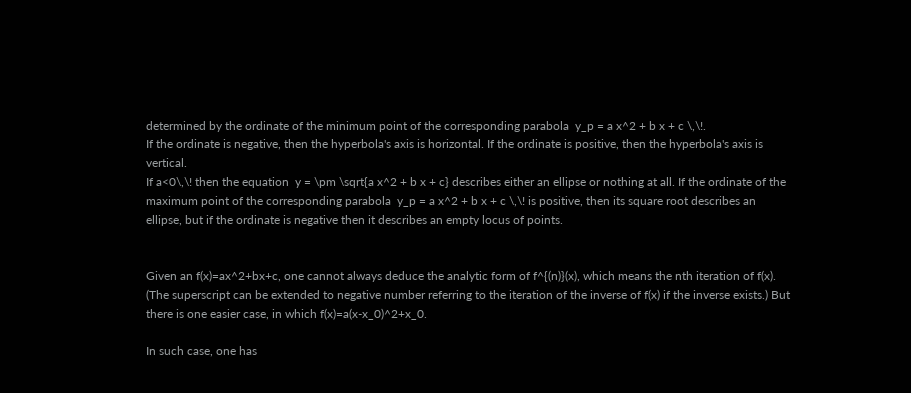determined by the ordinate of the minimum point of the corresponding parabola  y_p = a x^2 + b x + c \,\!.
If the ordinate is negative, then the hyperbola's axis is horizontal. If the ordinate is positive, then the hyperbola's axis is vertical.
If a<0\,\! then the equation  y = \pm \sqrt{a x^2 + b x + c} describes either an ellipse or nothing at all. If the ordinate of the maximum point of the corresponding parabola  y_p = a x^2 + b x + c \,\! is positive, then its square root describes an ellipse, but if the ordinate is negative then it describes an empty locus of points.


Given an f(x)=ax^2+bx+c, one cannot always deduce the analytic form of f^{(n)}(x), which means the nth iteration of f(x). (The superscript can be extended to negative number referring to the iteration of the inverse of f(x) if the inverse exists.) But there is one easier case, in which f(x)=a(x-x_0)^2+x_0.

In such case, one has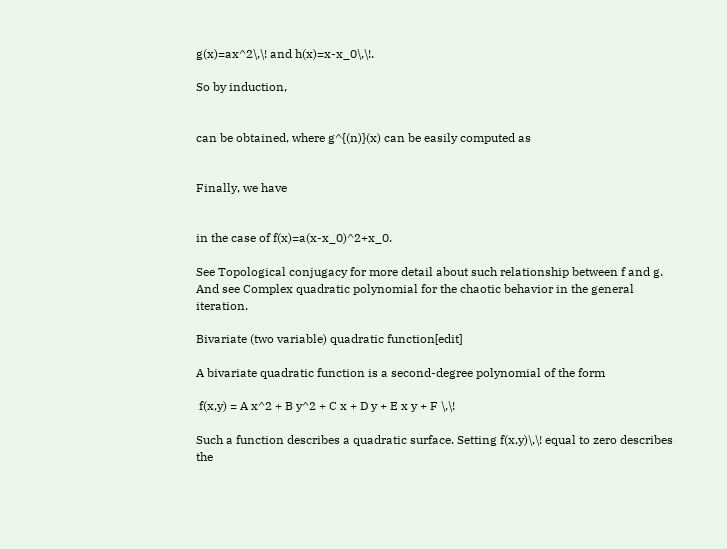g(x)=ax^2\,\! and h(x)=x-x_0\,\!.

So by induction,


can be obtained, where g^{(n)}(x) can be easily computed as


Finally, we have


in the case of f(x)=a(x-x_0)^2+x_0.

See Topological conjugacy for more detail about such relationship between f and g. And see Complex quadratic polynomial for the chaotic behavior in the general iteration.

Bivariate (two variable) quadratic function[edit]

A bivariate quadratic function is a second-degree polynomial of the form

 f(x,y) = A x^2 + B y^2 + C x + D y + E x y + F \,\!

Such a function describes a quadratic surface. Setting f(x,y)\,\! equal to zero describes the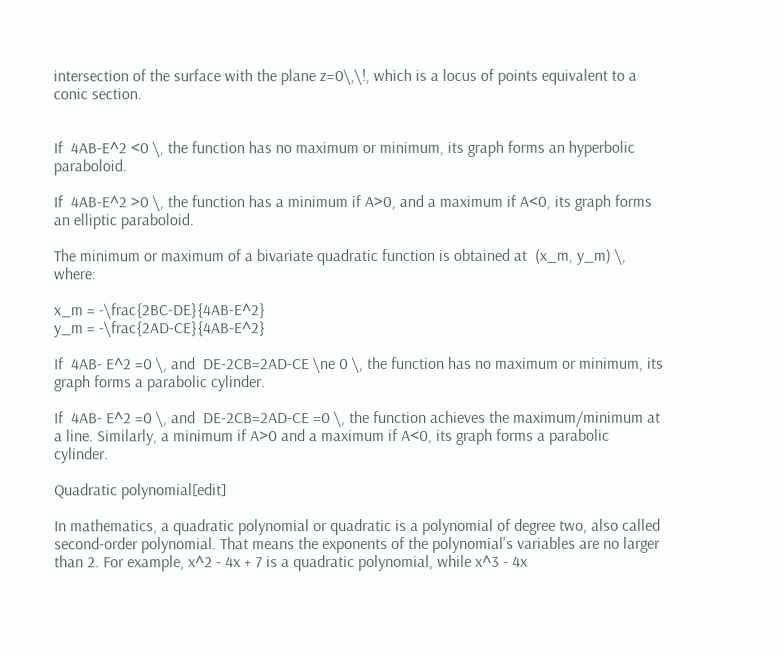intersection of the surface with the plane z=0\,\!, which is a locus of points equivalent to a conic section.


If  4AB-E^2 <0 \, the function has no maximum or minimum, its graph forms an hyperbolic paraboloid.

If  4AB-E^2 >0 \, the function has a minimum if A>0, and a maximum if A<0, its graph forms an elliptic paraboloid.

The minimum or maximum of a bivariate quadratic function is obtained at  (x_m, y_m) \, where:

x_m = -\frac{2BC-DE}{4AB-E^2}
y_m = -\frac{2AD-CE}{4AB-E^2}

If  4AB- E^2 =0 \, and  DE-2CB=2AD-CE \ne 0 \, the function has no maximum or minimum, its graph forms a parabolic cylinder.

If  4AB- E^2 =0 \, and  DE-2CB=2AD-CE =0 \, the function achieves the maximum/minimum at a line. Similarly, a minimum if A>0 and a maximum if A<0, its graph forms a parabolic cylinder.

Quadratic polynomial[edit]

In mathematics, a quadratic polynomial or quadratic is a polynomial of degree two, also called second-order polynomial. That means the exponents of the polynomial's variables are no larger than 2. For example, x^2 - 4x + 7 is a quadratic polynomial, while x^3 - 4x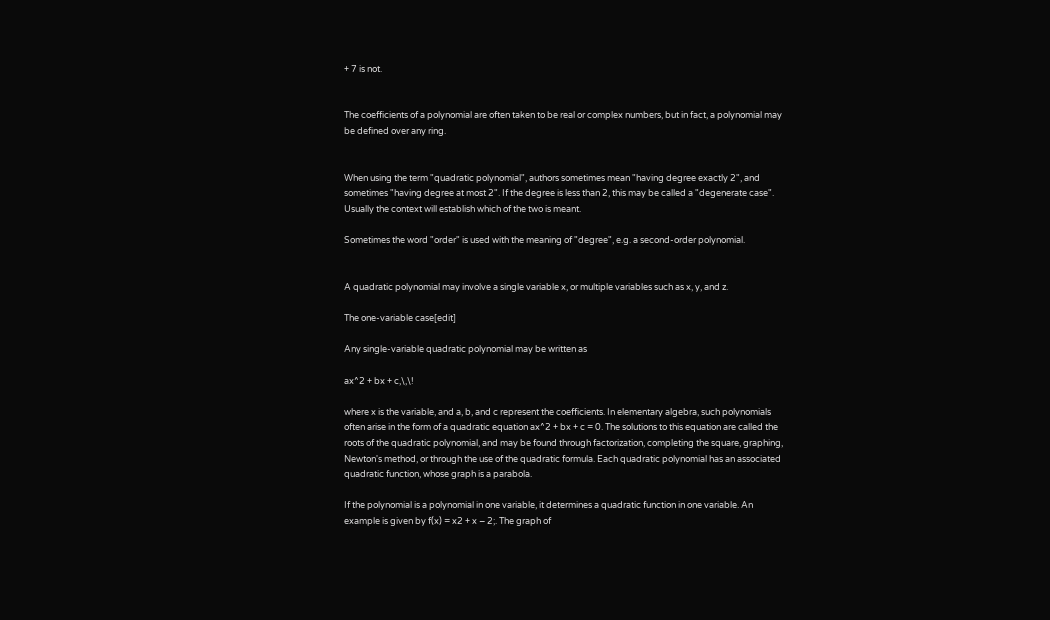+ 7 is not.


The coefficients of a polynomial are often taken to be real or complex numbers, but in fact, a polynomial may be defined over any ring.


When using the term "quadratic polynomial", authors sometimes mean "having degree exactly 2", and sometimes "having degree at most 2". If the degree is less than 2, this may be called a "degenerate case". Usually the context will establish which of the two is meant.

Sometimes the word "order" is used with the meaning of "degree", e.g. a second-order polynomial.


A quadratic polynomial may involve a single variable x, or multiple variables such as x, y, and z.

The one-variable case[edit]

Any single-variable quadratic polynomial may be written as

ax^2 + bx + c,\,\!

where x is the variable, and a, b, and c represent the coefficients. In elementary algebra, such polynomials often arise in the form of a quadratic equation ax^2 + bx + c = 0. The solutions to this equation are called the roots of the quadratic polynomial, and may be found through factorization, completing the square, graphing, Newton's method, or through the use of the quadratic formula. Each quadratic polynomial has an associated quadratic function, whose graph is a parabola.

If the polynomial is a polynomial in one variable, it determines a quadratic function in one variable. An example is given by f(x) = x2 + x − 2;. The graph of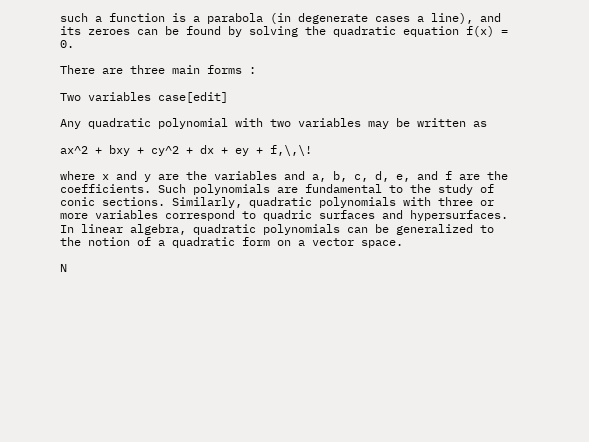such a function is a parabola (in degenerate cases a line), and its zeroes can be found by solving the quadratic equation f(x) = 0.

There are three main forms :

Two variables case[edit]

Any quadratic polynomial with two variables may be written as

ax^2 + bxy + cy^2 + dx + ey + f,\,\!

where x and y are the variables and a, b, c, d, e, and f are the coefficients. Such polynomials are fundamental to the study of conic sections. Similarly, quadratic polynomials with three or more variables correspond to quadric surfaces and hypersurfaces. In linear algebra, quadratic polynomials can be generalized to the notion of a quadratic form on a vector space.

N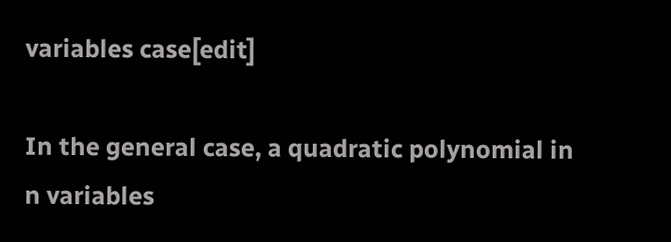variables case[edit]

In the general case, a quadratic polynomial in n variables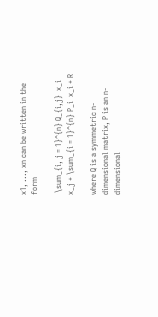x1, ..., xn can be written in the form

 \sum_{i, j = 1}^{n} Q_{i,j}  x_i  x_j + \sum_{i = 1}^{n} P_i  x_i + R

where Q is a symmetric n-dimensional matrix, P is an n-dimensional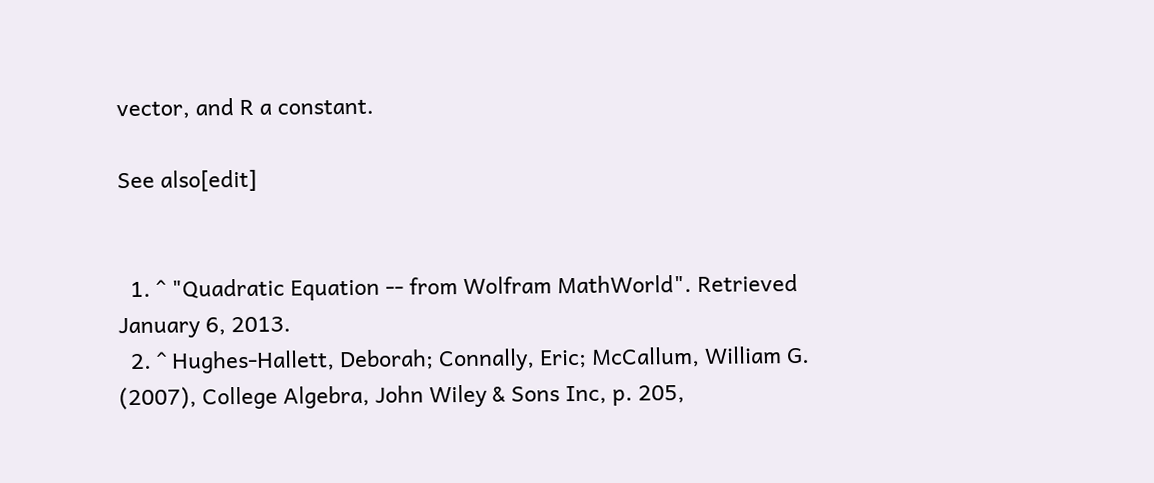vector, and R a constant.

See also[edit]


  1. ^ "Quadratic Equation -- from Wolfram MathWorld". Retrieved January 6, 2013.
  2. ^ Hughes-Hallett, Deborah; Connally, Eric; McCallum, William G. (2007), College Algebra, John Wiley & Sons Inc, p. 205,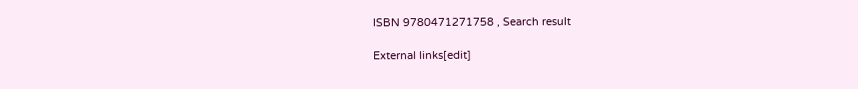ISBN 9780471271758 , Search result

External links[edit]